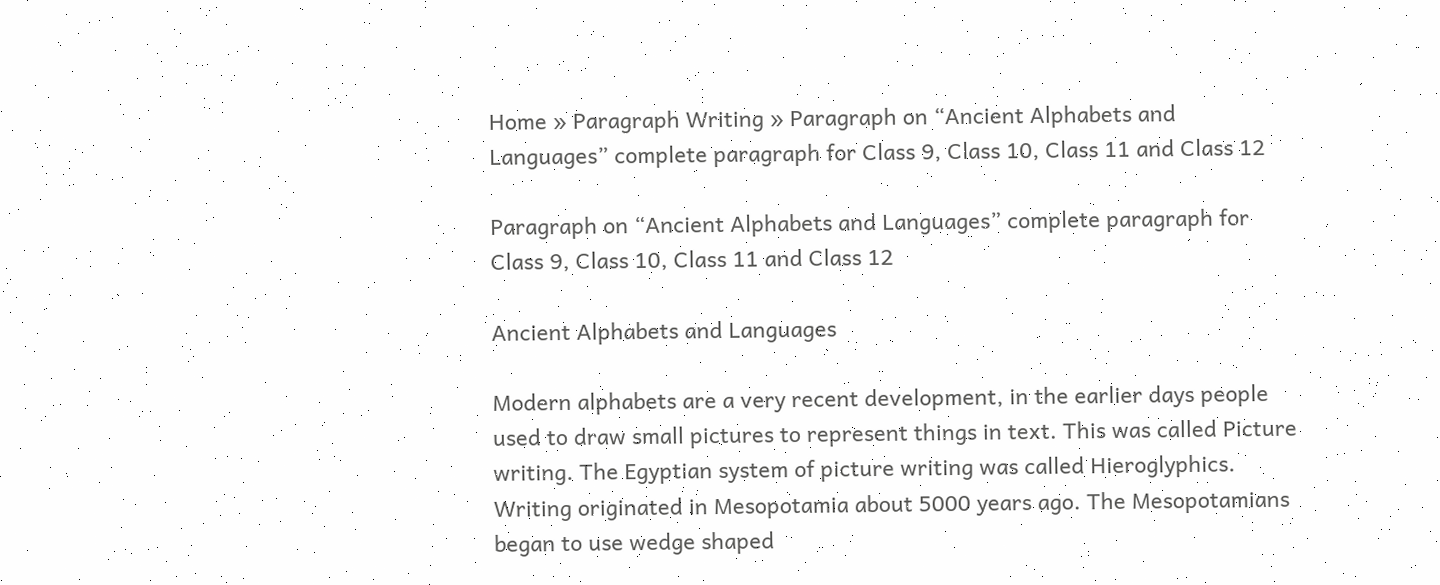Home » Paragraph Writing » Paragraph on “Ancient Alphabets and Languages” complete paragraph for Class 9, Class 10, Class 11 and Class 12

Paragraph on “Ancient Alphabets and Languages” complete paragraph for Class 9, Class 10, Class 11 and Class 12

Ancient Alphabets and Languages

Modern alphabets are a very recent development, in the earlier days people used to draw small pictures to represent things in text. This was called Picture writing. The Egyptian system of picture writing was called Hieroglyphics. Writing originated in Mesopotamia about 5000 years ago. The Mesopotamians began to use wedge shaped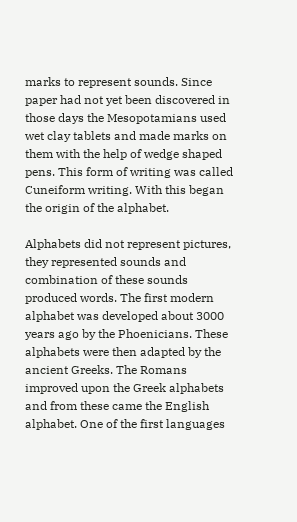marks to represent sounds. Since paper had not yet been discovered in those days the Mesopotamians used wet clay tablets and made marks on them with the help of wedge shaped pens. This form of writing was called Cuneiform writing. With this began the origin of the alphabet.

Alphabets did not represent pictures, they represented sounds and combination of these sounds produced words. The first modern alphabet was developed about 3000 years ago by the Phoenicians. These alphabets were then adapted by the ancient Greeks. The Romans improved upon the Greek alphabets and from these came the English alphabet. One of the first languages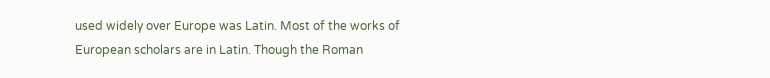used widely over Europe was Latin. Most of the works of European scholars are in Latin. Though the Roman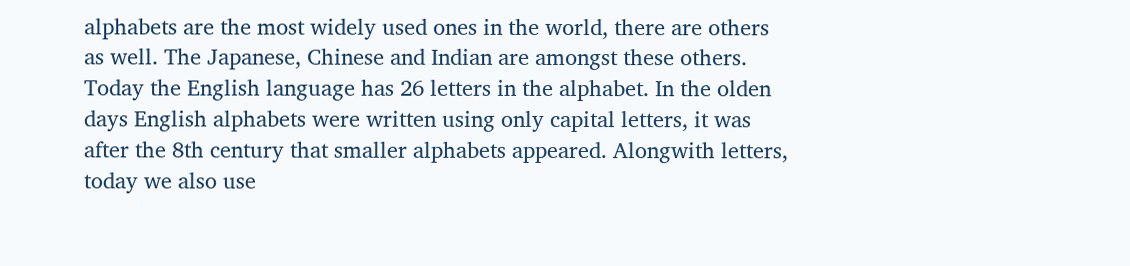alphabets are the most widely used ones in the world, there are others as well. The Japanese, Chinese and Indian are amongst these others. Today the English language has 26 letters in the alphabet. In the olden days English alphabets were written using only capital letters, it was after the 8th century that smaller alphabets appeared. Alongwith letters, today we also use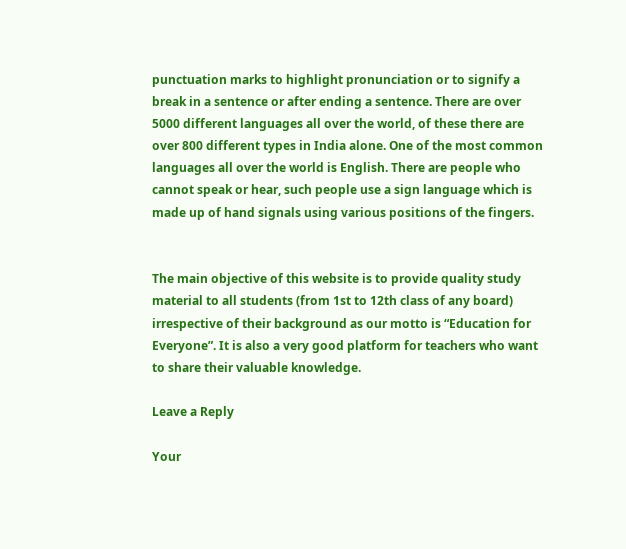punctuation marks to highlight pronunciation or to signify a break in a sentence or after ending a sentence. There are over 5000 different languages all over the world, of these there are over 800 different types in India alone. One of the most common languages all over the world is English. There are people who cannot speak or hear, such people use a sign language which is made up of hand signals using various positions of the fingers.


The main objective of this website is to provide quality study material to all students (from 1st to 12th class of any board) irrespective of their background as our motto is “Education for Everyone”. It is also a very good platform for teachers who want to share their valuable knowledge.

Leave a Reply

Your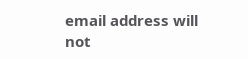email address will not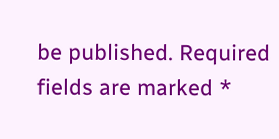be published. Required fields are marked *